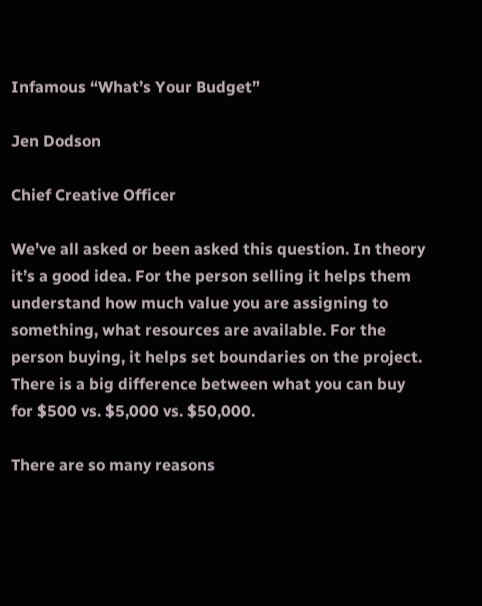Infamous “What’s Your Budget”

Jen Dodson

Chief Creative Officer

We’ve all asked or been asked this question. In theory it’s a good idea. For the person selling it helps them understand how much value you are assigning to something, what resources are available. For the person buying, it helps set boundaries on the project. There is a big difference between what you can buy for $500 vs. $5,000 vs. $50,000.

There are so many reasons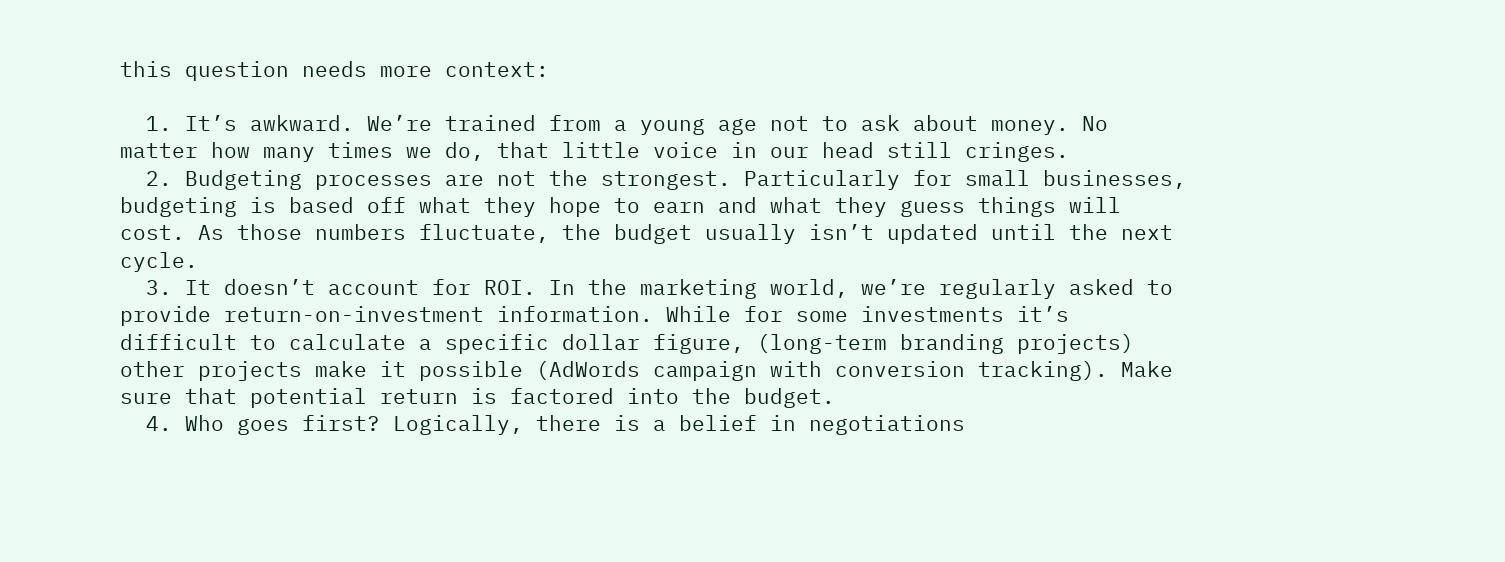this question needs more context:

  1. It’s awkward. We’re trained from a young age not to ask about money. No matter how many times we do, that little voice in our head still cringes.
  2. Budgeting processes are not the strongest. Particularly for small businesses, budgeting is based off what they hope to earn and what they guess things will cost. As those numbers fluctuate, the budget usually isn’t updated until the next cycle.
  3. It doesn’t account for ROI. In the marketing world, we’re regularly asked to provide return-on-investment information. While for some investments it’s difficult to calculate a specific dollar figure, (long-term branding projects) other projects make it possible (AdWords campaign with conversion tracking). Make sure that potential return is factored into the budget.
  4. Who goes first? Logically, there is a belief in negotiations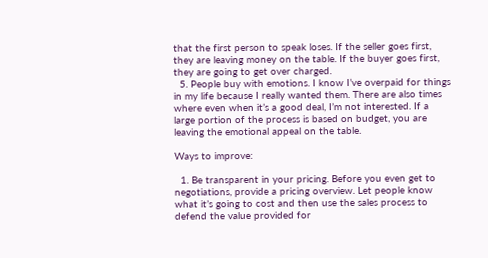that the first person to speak loses. If the seller goes first, they are leaving money on the table. If the buyer goes first, they are going to get over charged.
  5. People buy with emotions. I know I’ve overpaid for things in my life because I really wanted them. There are also times where even when it’s a good deal, I’m not interested. If a large portion of the process is based on budget, you are leaving the emotional appeal on the table.

Ways to improve:

  1. Be transparent in your pricing. Before you even get to negotiations, provide a pricing overview. Let people know what it’s going to cost and then use the sales process to defend the value provided for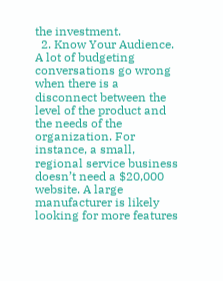the investment.
  2. Know Your Audience. A lot of budgeting conversations go wrong when there is a disconnect between the level of the product and the needs of the organization. For instance, a small, regional service business doesn’t need a $20,000 website. A large manufacturer is likely looking for more features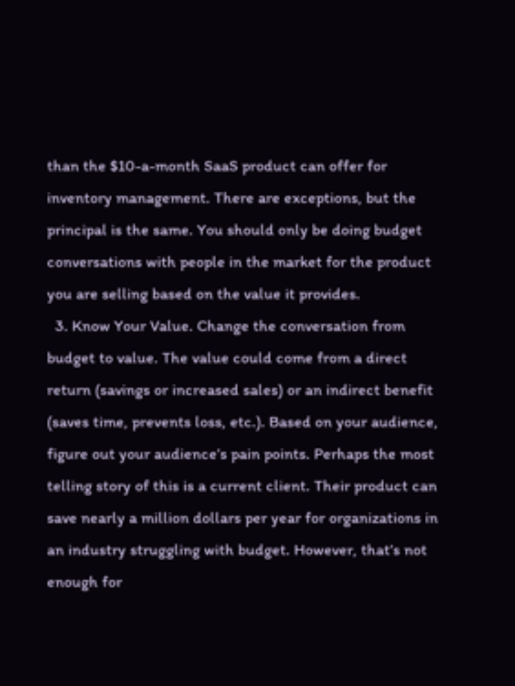than the $10-a-month SaaS product can offer for inventory management. There are exceptions, but the principal is the same. You should only be doing budget conversations with people in the market for the product you are selling based on the value it provides.
  3. Know Your Value. Change the conversation from budget to value. The value could come from a direct return (savings or increased sales) or an indirect benefit (saves time, prevents loss, etc.). Based on your audience, figure out your audience’s pain points. Perhaps the most telling story of this is a current client. Their product can save nearly a million dollars per year for organizations in an industry struggling with budget. However, that’s not enough for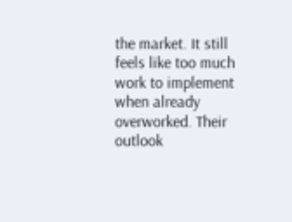the market. It still feels like too much work to implement when already overworked. Their outlook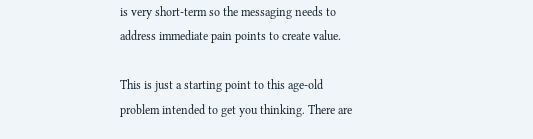is very short-term so the messaging needs to address immediate pain points to create value.

This is just a starting point to this age-old problem intended to get you thinking. There are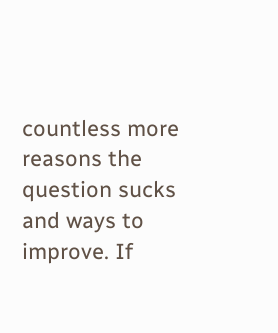countless more reasons the question sucks and ways to improve. If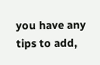you have any tips to add,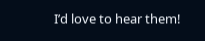I’d love to hear them!